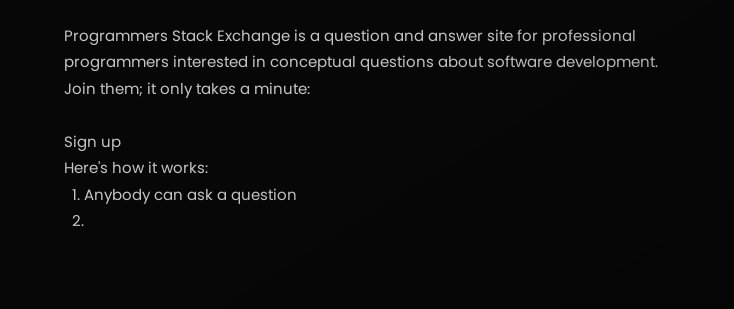Programmers Stack Exchange is a question and answer site for professional programmers interested in conceptual questions about software development. Join them; it only takes a minute:

Sign up
Here's how it works:
  1. Anybody can ask a question
  2.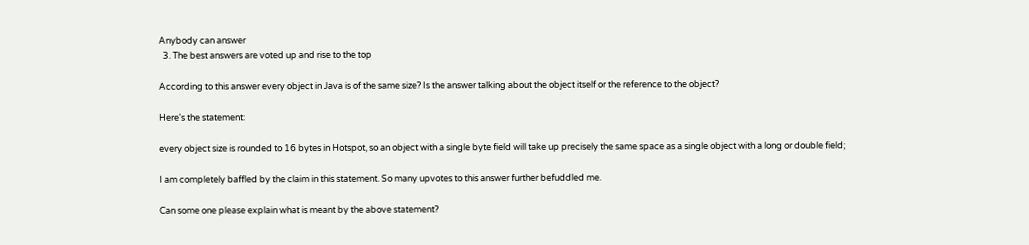Anybody can answer
  3. The best answers are voted up and rise to the top

According to this answer every object in Java is of the same size? Is the answer talking about the object itself or the reference to the object?

Here's the statement:

every object size is rounded to 16 bytes in Hotspot, so an object with a single byte field will take up precisely the same space as a single object with a long or double field;

I am completely baffled by the claim in this statement. So many upvotes to this answer further befuddled me.

Can some one please explain what is meant by the above statement?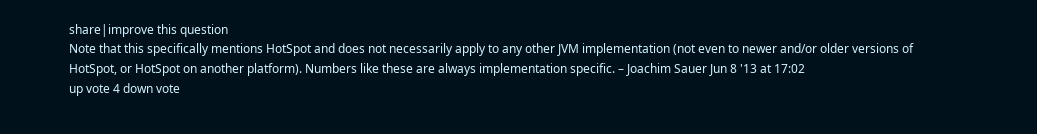share|improve this question
Note that this specifically mentions HotSpot and does not necessarily apply to any other JVM implementation (not even to newer and/or older versions of HotSpot, or HotSpot on another platform). Numbers like these are always implementation specific. – Joachim Sauer Jun 8 '13 at 17:02
up vote 4 down vote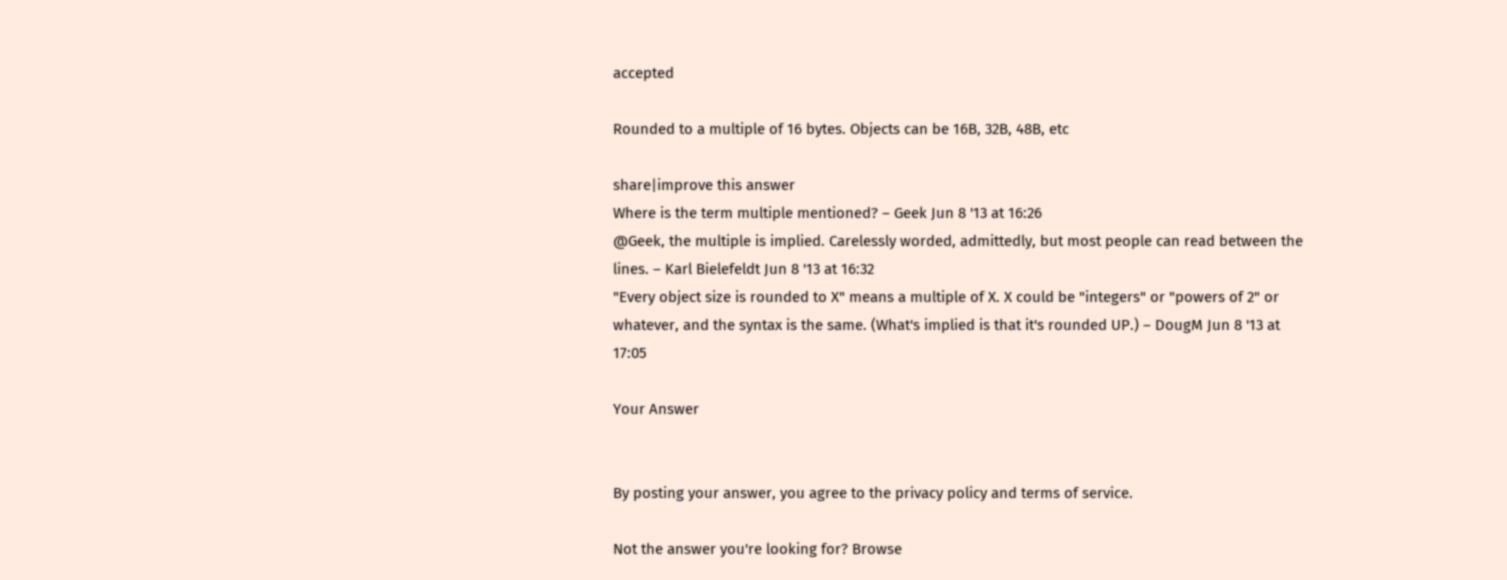accepted

Rounded to a multiple of 16 bytes. Objects can be 16B, 32B, 48B, etc

share|improve this answer
Where is the term multiple mentioned? – Geek Jun 8 '13 at 16:26
@Geek, the multiple is implied. Carelessly worded, admittedly, but most people can read between the lines. – Karl Bielefeldt Jun 8 '13 at 16:32
"Every object size is rounded to X" means a multiple of X. X could be "integers" or "powers of 2" or whatever, and the syntax is the same. (What's implied is that it's rounded UP.) – DougM Jun 8 '13 at 17:05

Your Answer


By posting your answer, you agree to the privacy policy and terms of service.

Not the answer you're looking for? Browse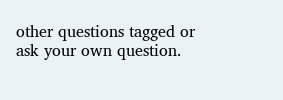other questions tagged or ask your own question.